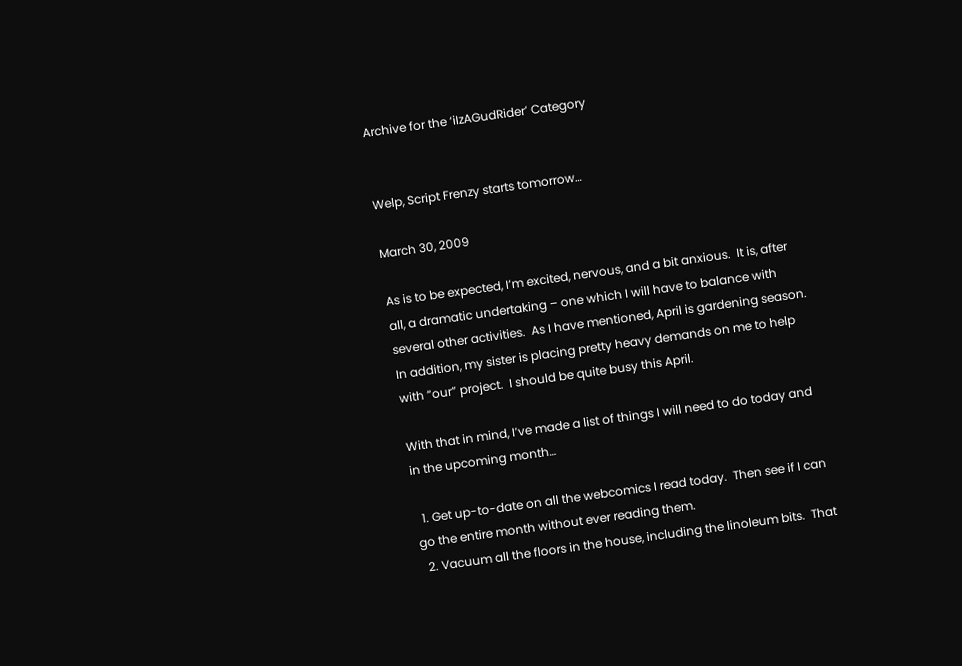Archive for the ‘iIzAGudRider’ Category


Welp, Script Frenzy starts tomorrow…

March 30, 2009

As is to be expected, I’m excited, nervous, and a bit anxious.  It is, after all, a dramatic undertaking – one which I will have to balance with several other activities.  As I have mentioned, April is gardening season.  In addition, my sister is placing pretty heavy demands on me to help with “our” project.  I should be quite busy this April.

With that in mind, I’ve made a list of things I will need to do today and in the upcoming month…

  1. Get up-to-date on all the webcomics I read today.  Then see if I can go the entire month without ever reading them.
  2. Vacuum all the floors in the house, including the linoleum bits.  That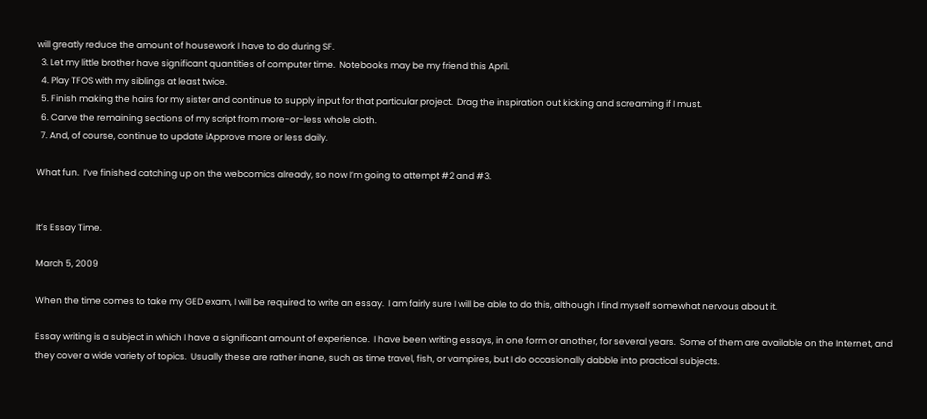will greatly reduce the amount of housework I have to do during SF.
  3. Let my little brother have significant quantities of computer time.  Notebooks may be my friend this April.
  4. Play TFOS with my siblings at least twice.
  5. Finish making the hairs for my sister and continue to supply input for that particular project.  Drag the inspiration out kicking and screaming if I must.
  6. Carve the remaining sections of my script from more-or-less whole cloth.
  7. And, of course, continue to update iApprove more or less daily.

What fun.  I’ve finished catching up on the webcomics already, so now I’m going to attempt #2 and #3.


It’s Essay Time.

March 5, 2009

When the time comes to take my GED exam, I will be required to write an essay.  I am fairly sure I will be able to do this, although I find myself somewhat nervous about it.

Essay writing is a subject in which I have a significant amount of experience.  I have been writing essays, in one form or another, for several years.  Some of them are available on the Internet, and they cover a wide variety of topics.  Usually these are rather inane, such as time travel, fish, or vampires, but I do occasionally dabble into practical subjects.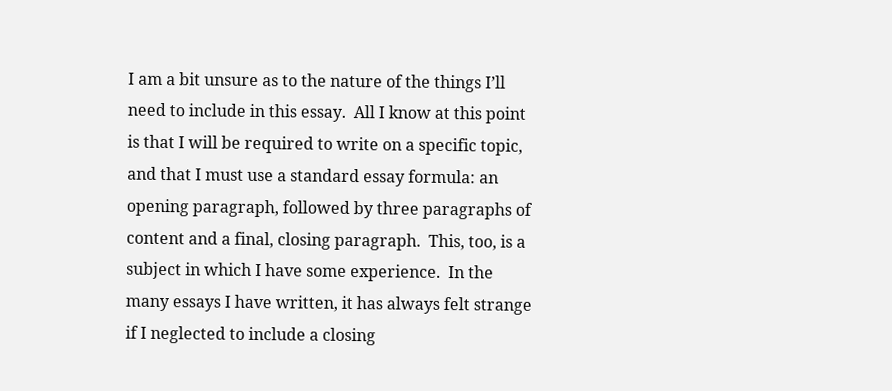I am a bit unsure as to the nature of the things I’ll need to include in this essay.  All I know at this point is that I will be required to write on a specific topic, and that I must use a standard essay formula: an opening paragraph, followed by three paragraphs of content and a final, closing paragraph.  This, too, is a subject in which I have some experience.  In the many essays I have written, it has always felt strange if I neglected to include a closing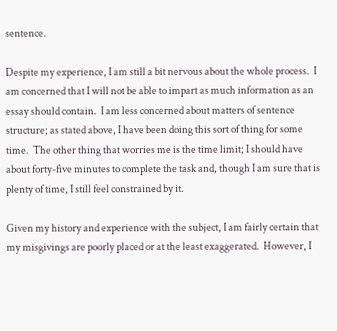sentence.

Despite my experience, I am still a bit nervous about the whole process.  I am concerned that I will not be able to impart as much information as an essay should contain.  I am less concerned about matters of sentence structure; as stated above, I have been doing this sort of thing for some time.  The other thing that worries me is the time limit; I should have about forty-five minutes to complete the task and, though I am sure that is plenty of time, I still feel constrained by it.

Given my history and experience with the subject, I am fairly certain that my misgivings are poorly placed or at the least exaggerated.  However, I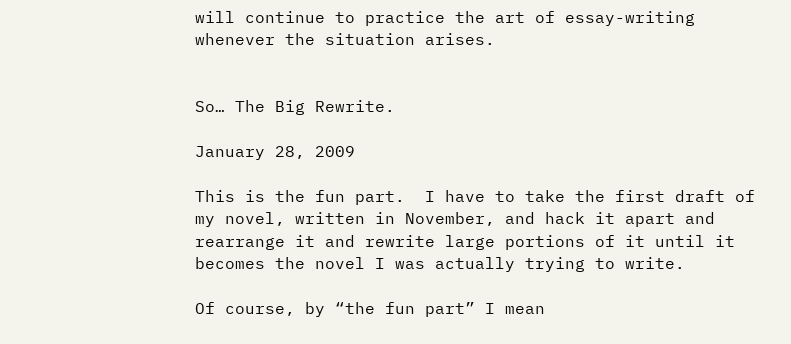will continue to practice the art of essay-writing whenever the situation arises.


So… The Big Rewrite.

January 28, 2009

This is the fun part.  I have to take the first draft of my novel, written in November, and hack it apart and rearrange it and rewrite large portions of it until it becomes the novel I was actually trying to write.

Of course, by “the fun part” I mean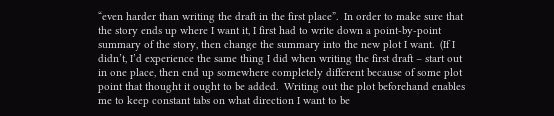“even harder than writing the draft in the first place”.  In order to make sure that the story ends up where I want it, I first had to write down a point-by-point summary of the story, then change the summary into the new plot I want.  (If I didn’t, I’d experience the same thing I did when writing the first draft – start out in one place, then end up somewhere completely different because of some plot point that thought it ought to be added.  Writing out the plot beforehand enables me to keep constant tabs on what direction I want to be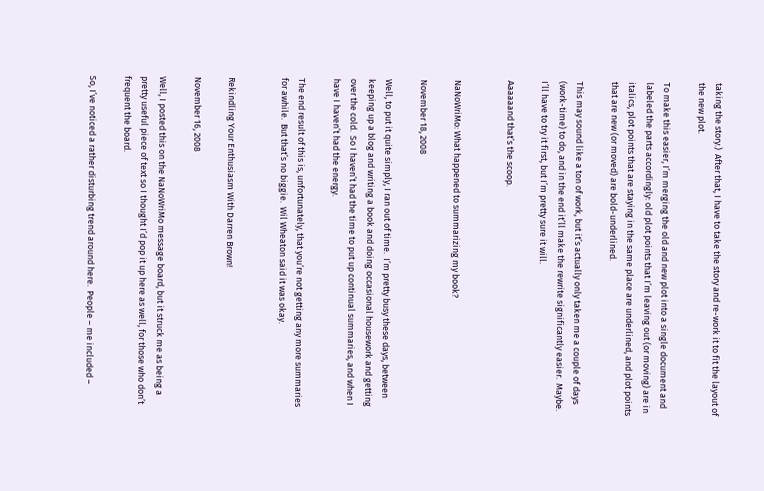taking the story.)  After that, I have to take the story and re-work it to fit the layout of the new plot.

To make this easier, I’m merging the old and new plot into a single document and labeled the parts accordingly: old plot points that I’m leaving out (or moving) are in italics, plot points that are staying in the same place are underlined, and plot points that are new (or moved) are bold-underlined.

This may sound like a ton of work, but it’s actually only taken me a couple of days (work-time) to do, and in the end it’ll make the rewrite significantly easier.  Maybe.  I’ll have to try it first, but I’m pretty sure it will.

Aaaaaand that’s the scoop.


NaNoWriMo: What happened to summarizing my book?

November 18, 2008

Well, to put it quite simply, I ran out of time.  I’m pretty busy these days, between keeping up a blog and writing a book and doing occasional housework and getting over the cold.  So I haven’t had the time to put up continual summaries, and when I have I haven’t had the energy.

The end result of this is, unfortunately, that you’re not getting any more summaries for awhile.  But that’s no biggie.  Wil Wheaton said it was okay.


Rekindling Your Enthusiasm With Darren Brown!

November 16, 2008

Well, I posted this on the NaNoWriMo message board, but it struck me as being a pretty useful piece of text so I thought I’d pop it up here as well, for those who don’t frequent the board.

So, I’ve noticed a rather disturbing trend around here.  People – me included –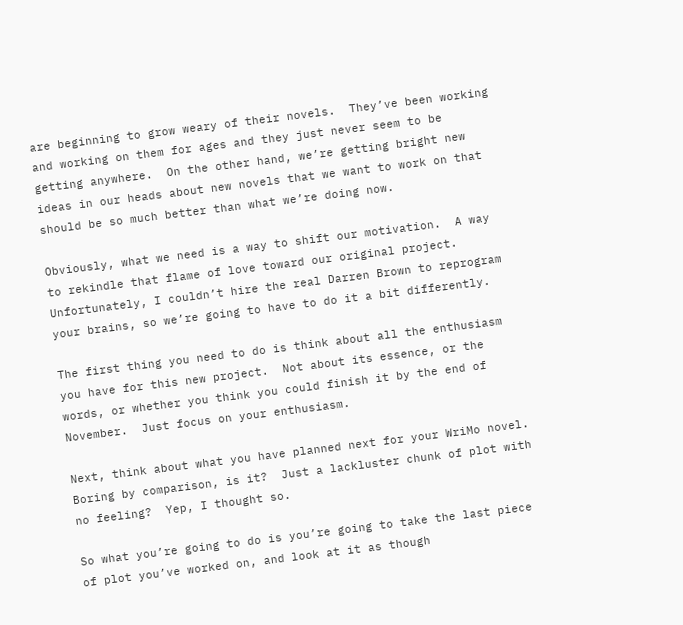are beginning to grow weary of their novels.  They’ve been working and working on them for ages and they just never seem to be getting anywhere.  On the other hand, we’re getting bright new ideas in our heads about new novels that we want to work on that should be so much better than what we’re doing now.

Obviously, what we need is a way to shift our motivation.  A way to rekindle that flame of love toward our original project.  Unfortunately, I couldn’t hire the real Darren Brown to reprogram your brains, so we’re going to have to do it a bit differently.

The first thing you need to do is think about all the enthusiasm you have for this new project.  Not about its essence, or the words, or whether you think you could finish it by the end of November.  Just focus on your enthusiasm.

Next, think about what you have planned next for your WriMo novel.  Boring by comparison, is it?  Just a lackluster chunk of plot with no feeling?  Yep, I thought so.

So what you’re going to do is you’re going to take the last piece of plot you’ve worked on, and look at it as though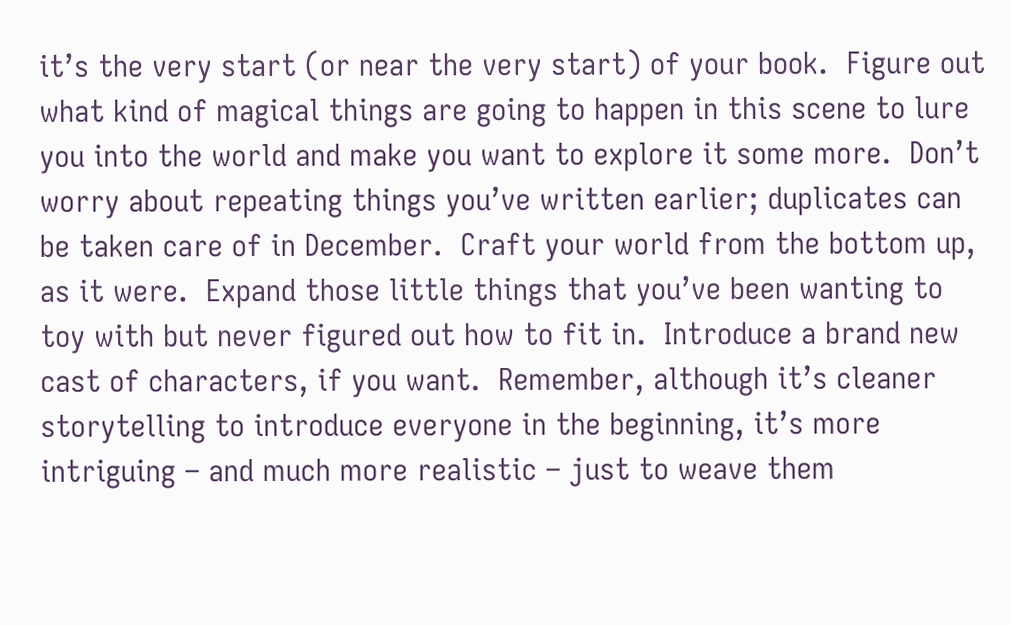it’s the very start (or near the very start) of your book.  Figure out what kind of magical things are going to happen in this scene to lure you into the world and make you want to explore it some more.  Don’t worry about repeating things you’ve written earlier; duplicates can be taken care of in December.  Craft your world from the bottom up, as it were.  Expand those little things that you’ve been wanting to toy with but never figured out how to fit in.  Introduce a brand new cast of characters, if you want.  Remember, although it’s cleaner storytelling to introduce everyone in the beginning, it’s more intriguing – and much more realistic – just to weave them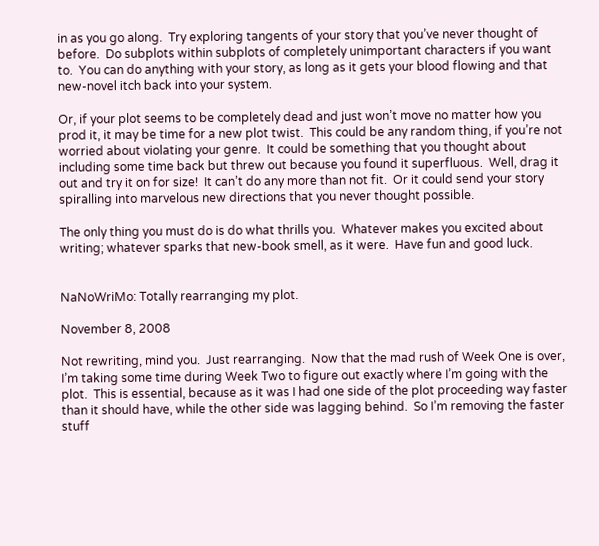in as you go along.  Try exploring tangents of your story that you’ve never thought of before.  Do subplots within subplots of completely unimportant characters if you want to.  You can do anything with your story, as long as it gets your blood flowing and that new-novel itch back into your system.

Or, if your plot seems to be completely dead and just won’t move no matter how you prod it, it may be time for a new plot twist.  This could be any random thing, if you’re not worried about violating your genre.  It could be something that you thought about including some time back but threw out because you found it superfluous.  Well, drag it out and try it on for size!  It can’t do any more than not fit.  Or it could send your story spiralling into marvelous new directions that you never thought possible.

The only thing you must do is do what thrills you.  Whatever makes you excited about writing; whatever sparks that new-book smell, as it were.  Have fun and good luck.


NaNoWriMo: Totally rearranging my plot.

November 8, 2008

Not rewriting, mind you.  Just rearranging.  Now that the mad rush of Week One is over, I’m taking some time during Week Two to figure out exactly where I’m going with the plot.  This is essential, because as it was I had one side of the plot proceeding way faster than it should have, while the other side was lagging behind.  So I’m removing the faster stuff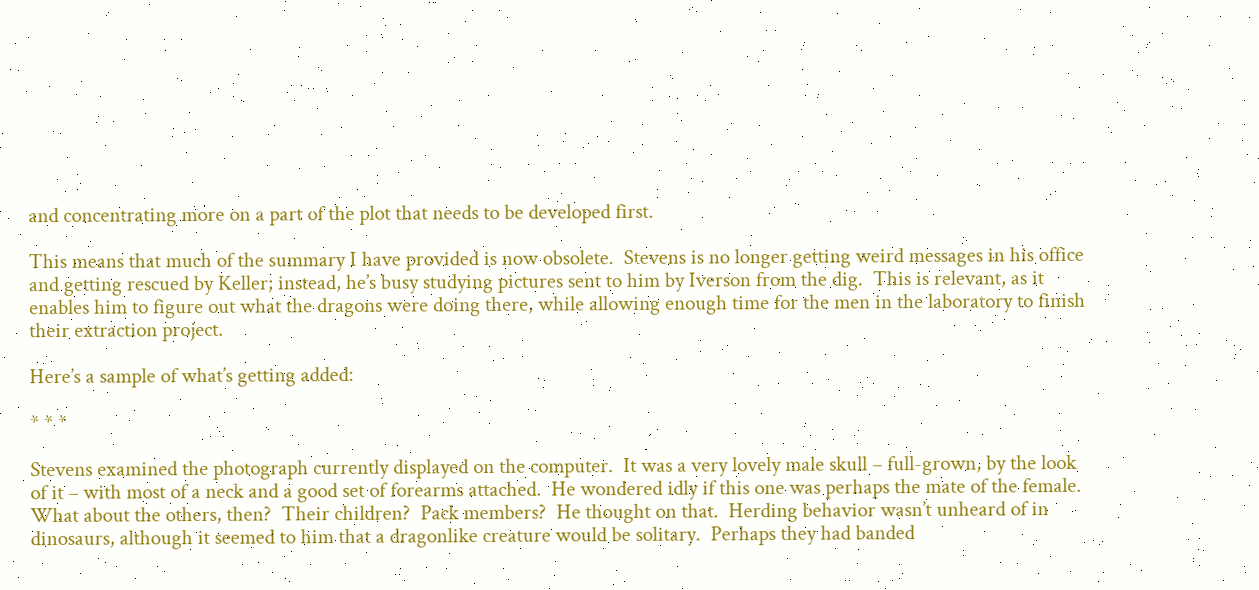and concentrating more on a part of the plot that needs to be developed first.

This means that much of the summary I have provided is now obsolete.  Stevens is no longer getting weird messages in his office and getting rescued by Keller; instead, he’s busy studying pictures sent to him by Iverson from the dig.  This is relevant, as it enables him to figure out what the dragons were doing there, while allowing enough time for the men in the laboratory to finish their extraction project.

Here’s a sample of what’s getting added:

* * *

Stevens examined the photograph currently displayed on the computer.  It was a very lovely male skull – full-grown, by the look of it – with most of a neck and a good set of forearms attached.  He wondered idly if this one was perhaps the mate of the female.  What about the others, then?  Their children?  Pack members?  He thought on that.  Herding behavior wasn’t unheard of in dinosaurs, although it seemed to him that a dragonlike creature would be solitary.  Perhaps they had banded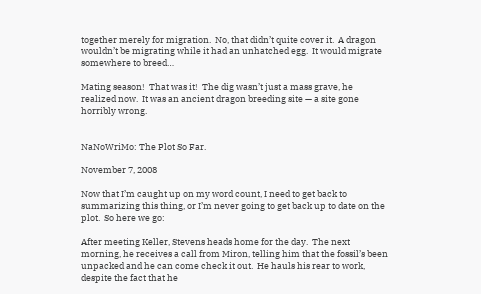together merely for migration.  No, that didn’t quite cover it.  A dragon wouldn’t be migrating while it had an unhatched egg.  It would migrate somewhere to breed…

Mating season!  That was it!  The dig wasn’t just a mass grave, he realized now.  It was an ancient dragon breeding site — a site gone horribly wrong.


NaNoWriMo: The Plot So Far.

November 7, 2008

Now that I’m caught up on my word count, I need to get back to summarizing this thing, or I’m never going to get back up to date on the plot.  So here we go:

After meeting Keller, Stevens heads home for the day.  The next morning, he receives a call from Miron, telling him that the fossil’s been unpacked and he can come check it out.  He hauls his rear to work, despite the fact that he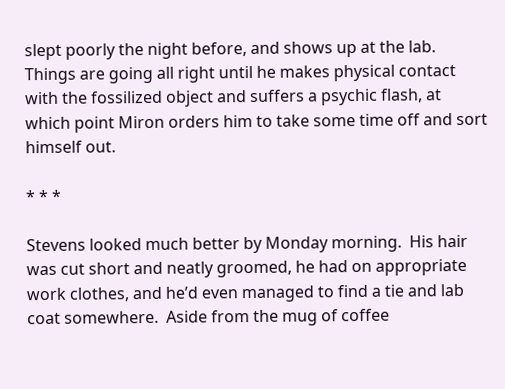slept poorly the night before, and shows up at the lab.  Things are going all right until he makes physical contact with the fossilized object and suffers a psychic flash, at which point Miron orders him to take some time off and sort himself out.

* * *

Stevens looked much better by Monday morning.  His hair was cut short and neatly groomed, he had on appropriate work clothes, and he’d even managed to find a tie and lab coat somewhere.  Aside from the mug of coffee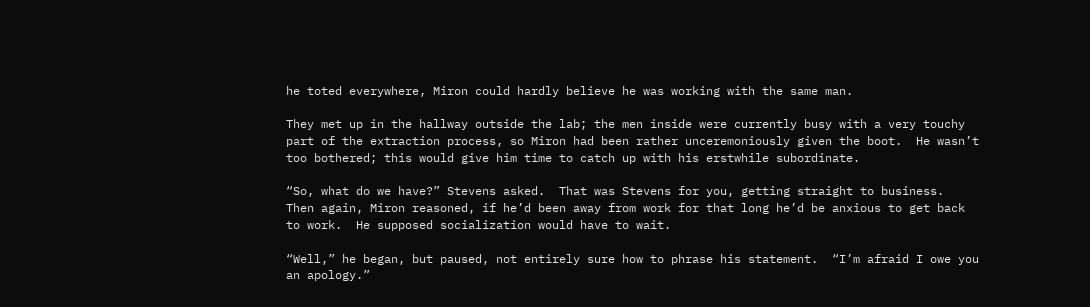he toted everywhere, Miron could hardly believe he was working with the same man.

They met up in the hallway outside the lab; the men inside were currently busy with a very touchy part of the extraction process, so Miron had been rather unceremoniously given the boot.  He wasn’t too bothered; this would give him time to catch up with his erstwhile subordinate.

“So, what do we have?” Stevens asked.  That was Stevens for you, getting straight to business.  Then again, Miron reasoned, if he’d been away from work for that long he’d be anxious to get back to work.  He supposed socialization would have to wait.

“Well,” he began, but paused, not entirely sure how to phrase his statement.  “I’m afraid I owe you an apology.”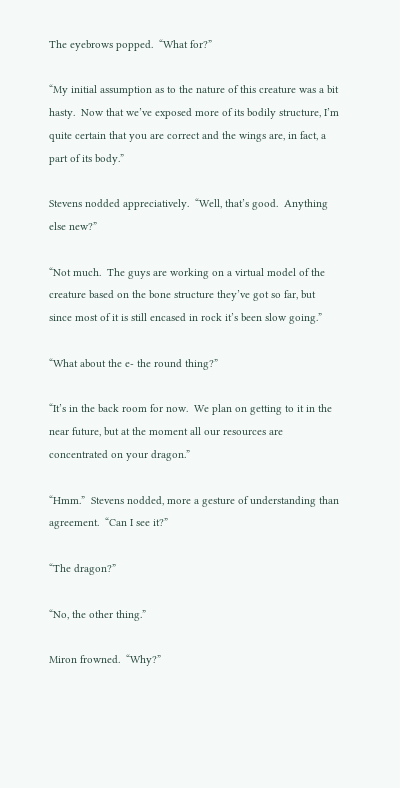The eyebrows popped.  “What for?”

“My initial assumption as to the nature of this creature was a bit hasty.  Now that we’ve exposed more of its bodily structure, I’m quite certain that you are correct and the wings are, in fact, a part of its body.”

Stevens nodded appreciatively.  “Well, that’s good.  Anything else new?”

“Not much.  The guys are working on a virtual model of the creature based on the bone structure they’ve got so far, but since most of it is still encased in rock it’s been slow going.”

“What about the e- the round thing?”

“It’s in the back room for now.  We plan on getting to it in the near future, but at the moment all our resources are concentrated on your dragon.”

“Hmm.”  Stevens nodded, more a gesture of understanding than agreement.  “Can I see it?”

“The dragon?”

“No, the other thing.”

Miron frowned.  “Why?”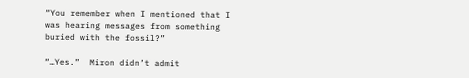“You remember when I mentioned that I was hearing messages from something buried with the fossil?”

“…Yes.”  Miron didn’t admit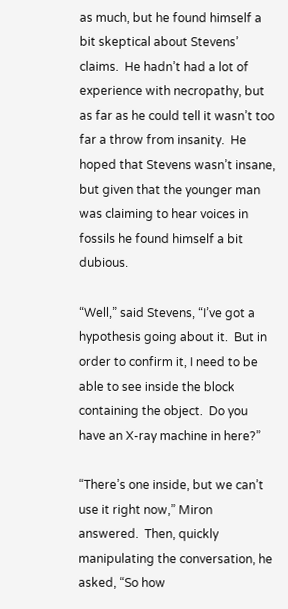as much, but he found himself a bit skeptical about Stevens’ claims.  He hadn’t had a lot of experience with necropathy, but as far as he could tell it wasn’t too far a throw from insanity.  He hoped that Stevens wasn’t insane, but given that the younger man was claiming to hear voices in fossils he found himself a bit dubious.

“Well,” said Stevens, “I’ve got a hypothesis going about it.  But in order to confirm it, I need to be able to see inside the block containing the object.  Do you have an X-ray machine in here?”

“There’s one inside, but we can’t use it right now,” Miron answered.  Then, quickly manipulating the conversation, he asked, “So how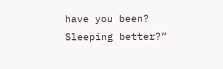have you been?  Sleeping better?”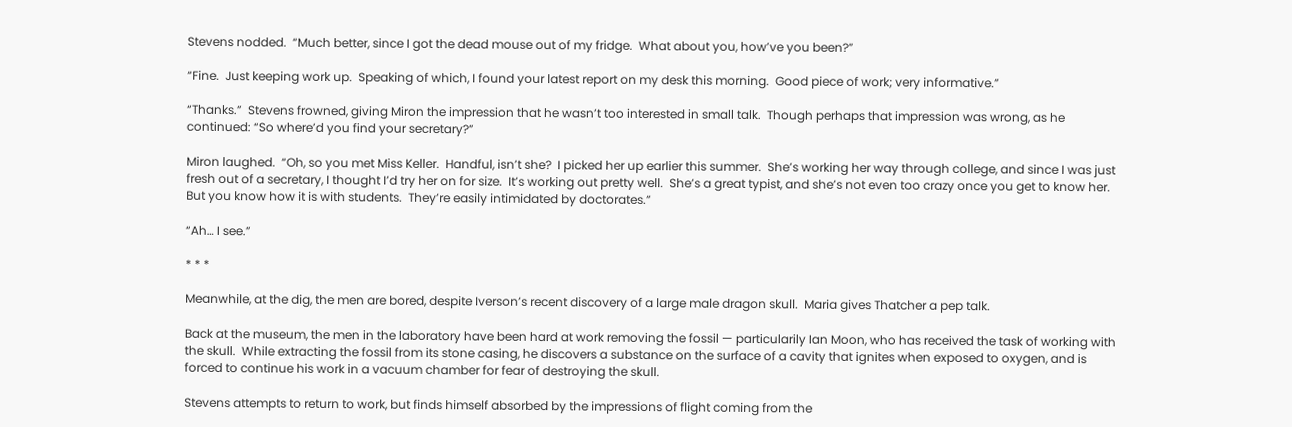Stevens nodded.  “Much better, since I got the dead mouse out of my fridge.  What about you, how’ve you been?”

“Fine.  Just keeping work up.  Speaking of which, I found your latest report on my desk this morning.  Good piece of work; very informative.”

“Thanks.”  Stevens frowned, giving Miron the impression that he wasn’t too interested in small talk.  Though perhaps that impression was wrong, as he continued: “So where’d you find your secretary?”

Miron laughed.  “Oh, so you met Miss Keller.  Handful, isn’t she?  I picked her up earlier this summer.  She’s working her way through college, and since I was just fresh out of a secretary, I thought I’d try her on for size.  It’s working out pretty well.  She’s a great typist, and she’s not even too crazy once you get to know her.  But you know how it is with students.  They’re easily intimidated by doctorates.”

“Ah… I see.”

* * *

Meanwhile, at the dig, the men are bored, despite Iverson’s recent discovery of a large male dragon skull.  Maria gives Thatcher a pep talk.

Back at the museum, the men in the laboratory have been hard at work removing the fossil — particularily Ian Moon, who has received the task of working with the skull.  While extracting the fossil from its stone casing, he discovers a substance on the surface of a cavity that ignites when exposed to oxygen, and is forced to continue his work in a vacuum chamber for fear of destroying the skull.

Stevens attempts to return to work, but finds himself absorbed by the impressions of flight coming from the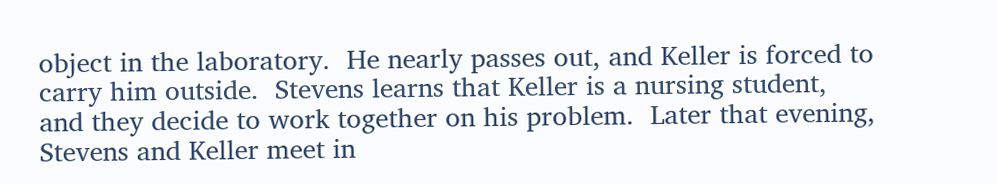object in the laboratory.  He nearly passes out, and Keller is forced to carry him outside.  Stevens learns that Keller is a nursing student, and they decide to work together on his problem.  Later that evening, Stevens and Keller meet in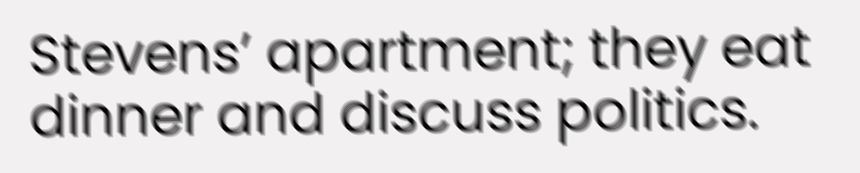Stevens’ apartment; they eat dinner and discuss politics.